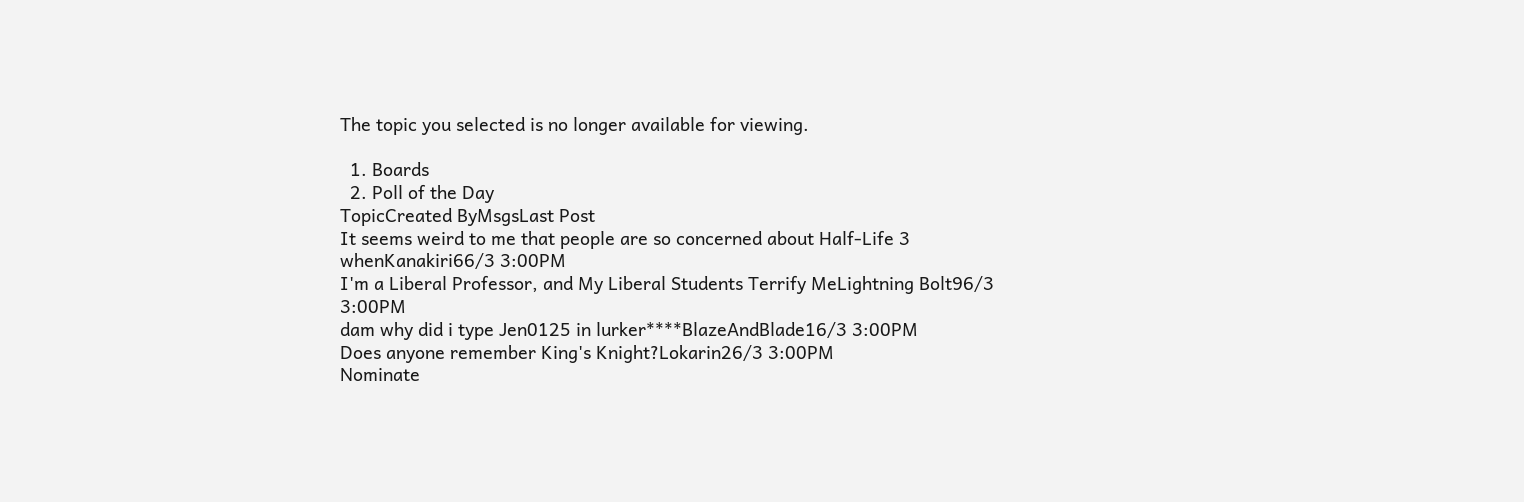The topic you selected is no longer available for viewing.

  1. Boards
  2. Poll of the Day
TopicCreated ByMsgsLast Post
It seems weird to me that people are so concerned about Half-Life 3 whenKanakiri66/3 3:00PM
I'm a Liberal Professor, and My Liberal Students Terrify MeLightning Bolt96/3 3:00PM
dam why did i type Jen0125 in lurker****BlazeAndBlade16/3 3:00PM
Does anyone remember King's Knight?Lokarin26/3 3:00PM
Nominate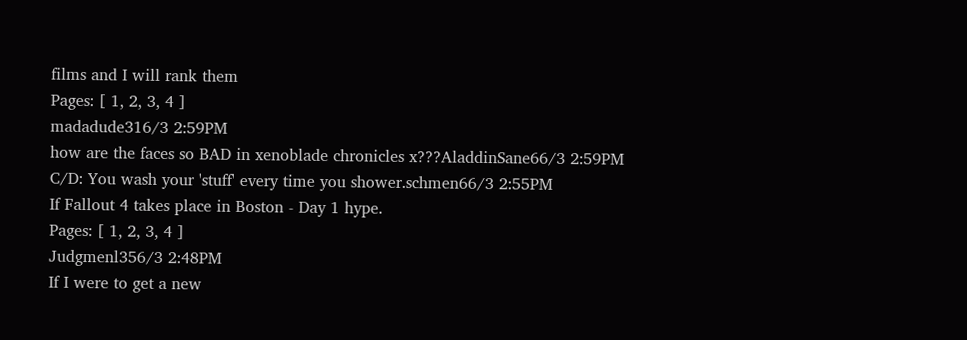films and I will rank them
Pages: [ 1, 2, 3, 4 ]
madadude316/3 2:59PM
how are the faces so BAD in xenoblade chronicles x???AladdinSane66/3 2:59PM
C/D: You wash your 'stuff' every time you shower.schmen66/3 2:55PM
If Fallout 4 takes place in Boston - Day 1 hype.
Pages: [ 1, 2, 3, 4 ]
Judgmenl356/3 2:48PM
If I were to get a new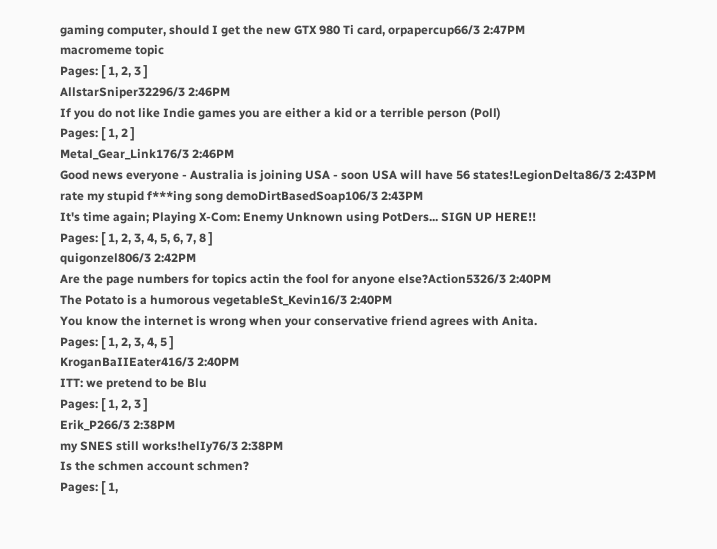gaming computer, should I get the new GTX 980 Ti card, orpapercup66/3 2:47PM
macromeme topic
Pages: [ 1, 2, 3 ]
AllstarSniper32296/3 2:46PM
If you do not like Indie games you are either a kid or a terrible person (Poll)
Pages: [ 1, 2 ]
Metal_Gear_Link176/3 2:46PM
Good news everyone - Australia is joining USA - soon USA will have 56 states!LegionDelta86/3 2:43PM
rate my stupid f***ing song demoDirtBasedSoap106/3 2:43PM
It's time again; Playing X-Com: Enemy Unknown using PotDers... SIGN UP HERE!!
Pages: [ 1, 2, 3, 4, 5, 6, 7, 8 ]
quigonzel806/3 2:42PM
Are the page numbers for topics actin the fool for anyone else?Action5326/3 2:40PM
The Potato is a humorous vegetableSt_Kevin16/3 2:40PM
You know the internet is wrong when your conservative friend agrees with Anita.
Pages: [ 1, 2, 3, 4, 5 ]
KroganBaIIEater416/3 2:40PM
ITT: we pretend to be Blu
Pages: [ 1, 2, 3 ]
Erik_P266/3 2:38PM
my SNES still works!helIy76/3 2:38PM
Is the schmen account schmen?
Pages: [ 1,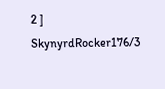2 ]
SkynyrdRocker176/3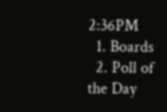2:36PM
  1. Boards
  2. Poll of the Day